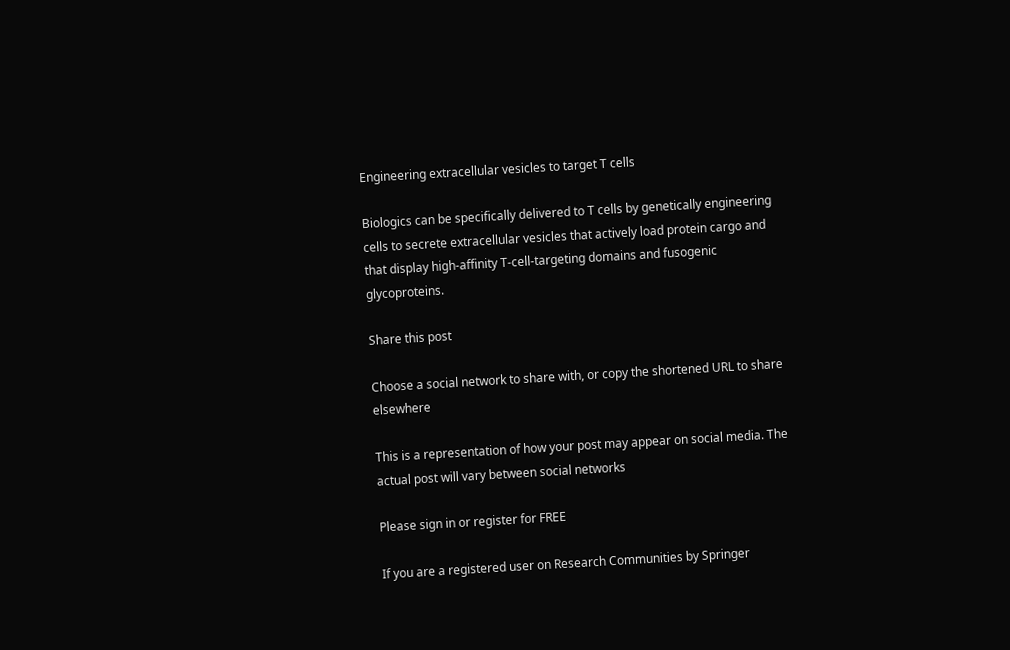Engineering extracellular vesicles to target T cells

Biologics can be specifically delivered to T cells by genetically engineering cells to secrete extracellular vesicles that actively load protein cargo and that display high-affinity T-cell-targeting domains and fusogenic glycoproteins.

Share this post

Choose a social network to share with, or copy the shortened URL to share elsewhere

This is a representation of how your post may appear on social media. The actual post will vary between social networks

Please sign in or register for FREE

If you are a registered user on Research Communities by Springer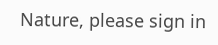Nature, please sign in